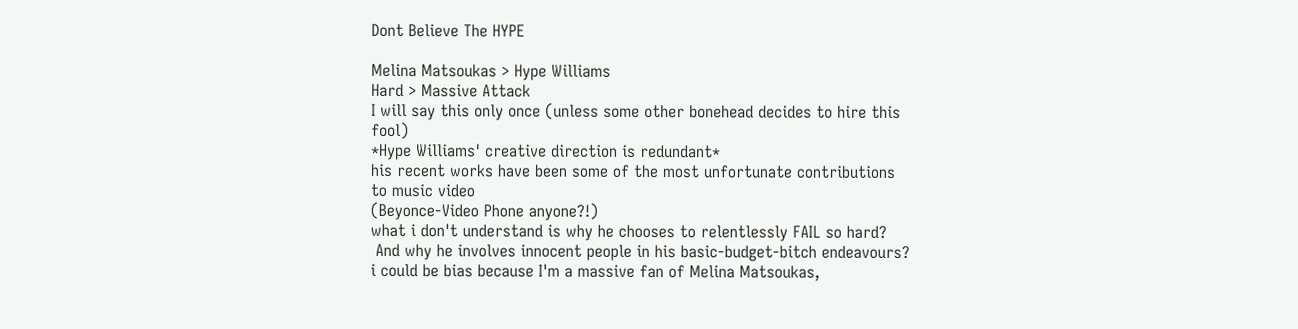Dont Believe The HYPE

Melina Matsoukas > Hype Williams
Hard > Massive Attack
I will say this only once (unless some other bonehead decides to hire this fool)
*Hype Williams' creative direction is redundant*
his recent works have been some of the most unfortunate contributions to music video
(Beyonce-Video Phone anyone?!)
what i don't understand is why he chooses to relentlessly FAIL so hard?
 And why he involves innocent people in his basic-budget-bitch endeavours?
i could be bias because I'm a massive fan of Melina Matsoukas,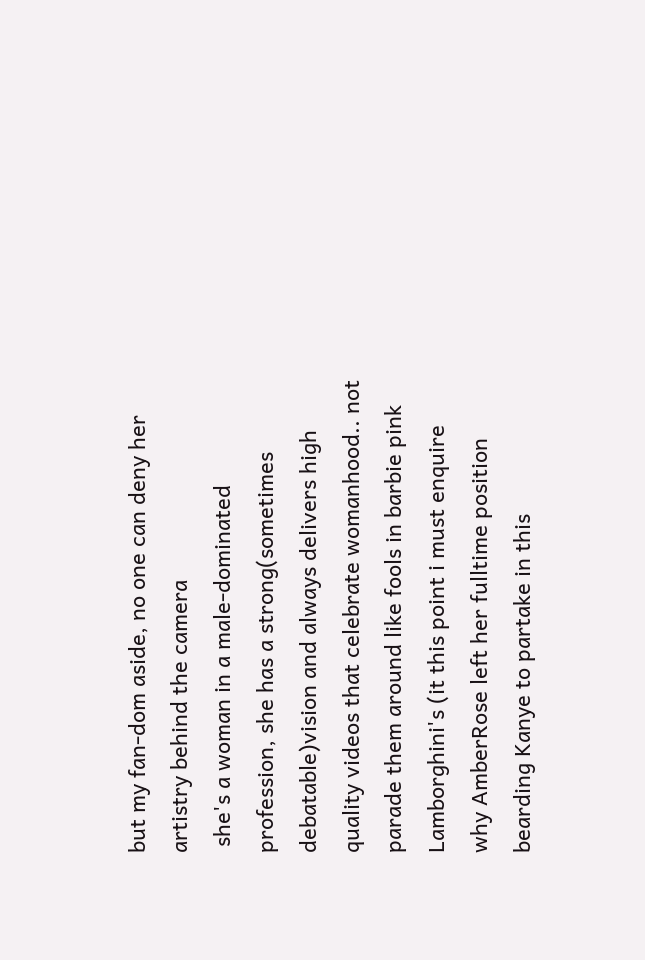but my fan-dom aside, no one can deny her artistry behind the camera
 she's a woman in a male-dominated profession, she has a strong(sometimes debatable)vision and always delivers high quality videos that celebrate womanhood.. not parade them around like fools in barbie pink Lamborghini's (it this point i must enquire why AmberRose left her fulltime position bearding Kanye to partake in this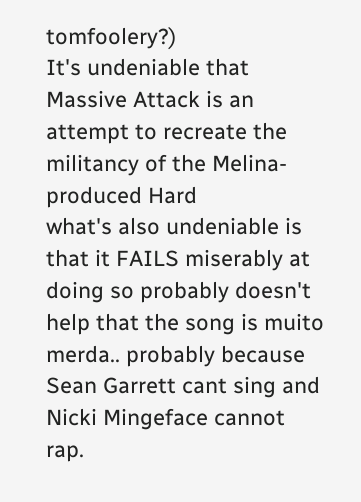tomfoolery?)
It's undeniable that Massive Attack is an attempt to recreate the militancy of the Melina-produced Hard
what's also undeniable is that it FAILS miserably at doing so probably doesn't help that the song is muito merda.. probably because Sean Garrett cant sing and Nicki Mingeface cannot rap.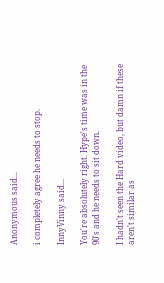Anonymous said...

i completely agree he needs to stop.

InnyVinny said...

You're absolutely right. Hype's time was in the 90's and he needs to sit down.

I hadn't seen the Hard video, but damn if these aren't similar as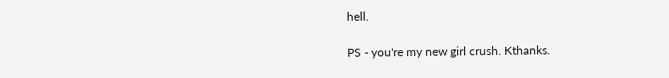hell.

PS - you're my new girl crush. Kthanks.